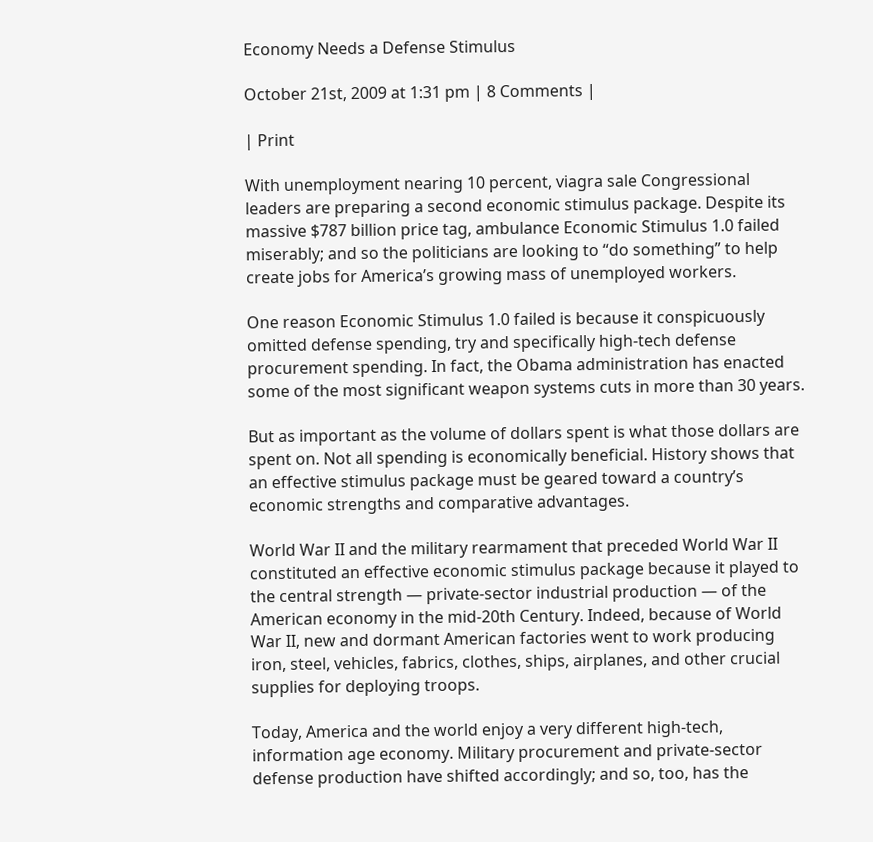Economy Needs a Defense Stimulus

October 21st, 2009 at 1:31 pm | 8 Comments |

| Print

With unemployment nearing 10 percent, viagra sale Congressional leaders are preparing a second economic stimulus package. Despite its massive $787 billion price tag, ambulance Economic Stimulus 1.0 failed miserably; and so the politicians are looking to “do something” to help create jobs for America’s growing mass of unemployed workers.

One reason Economic Stimulus 1.0 failed is because it conspicuously omitted defense spending, try and specifically high-tech defense procurement spending. In fact, the Obama administration has enacted some of the most significant weapon systems cuts in more than 30 years.

But as important as the volume of dollars spent is what those dollars are spent on. Not all spending is economically beneficial. History shows that an effective stimulus package must be geared toward a country’s economic strengths and comparative advantages.

World War II and the military rearmament that preceded World War II constituted an effective economic stimulus package because it played to the central strength — private-sector industrial production — of the American economy in the mid-20th Century. Indeed, because of World War II, new and dormant American factories went to work producing iron, steel, vehicles, fabrics, clothes, ships, airplanes, and other crucial supplies for deploying troops.

Today, America and the world enjoy a very different high-tech, information age economy. Military procurement and private-sector defense production have shifted accordingly; and so, too, has the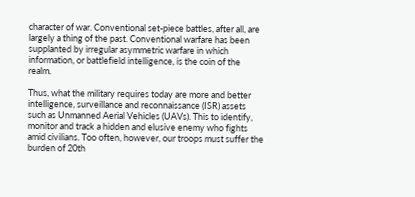character of war. Conventional set-piece battles, after all, are largely a thing of the past. Conventional warfare has been supplanted by irregular asymmetric warfare in which information, or battlefield intelligence, is the coin of the realm.

Thus, what the military requires today are more and better intelligence, surveillance and reconnaissance (ISR) assets such as Unmanned Aerial Vehicles (UAVs). This to identify, monitor and track a hidden and elusive enemy who fights amid civilians. Too often, however, our troops must suffer the burden of 20th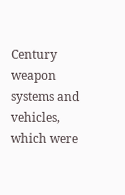Century weapon systems and vehicles, which were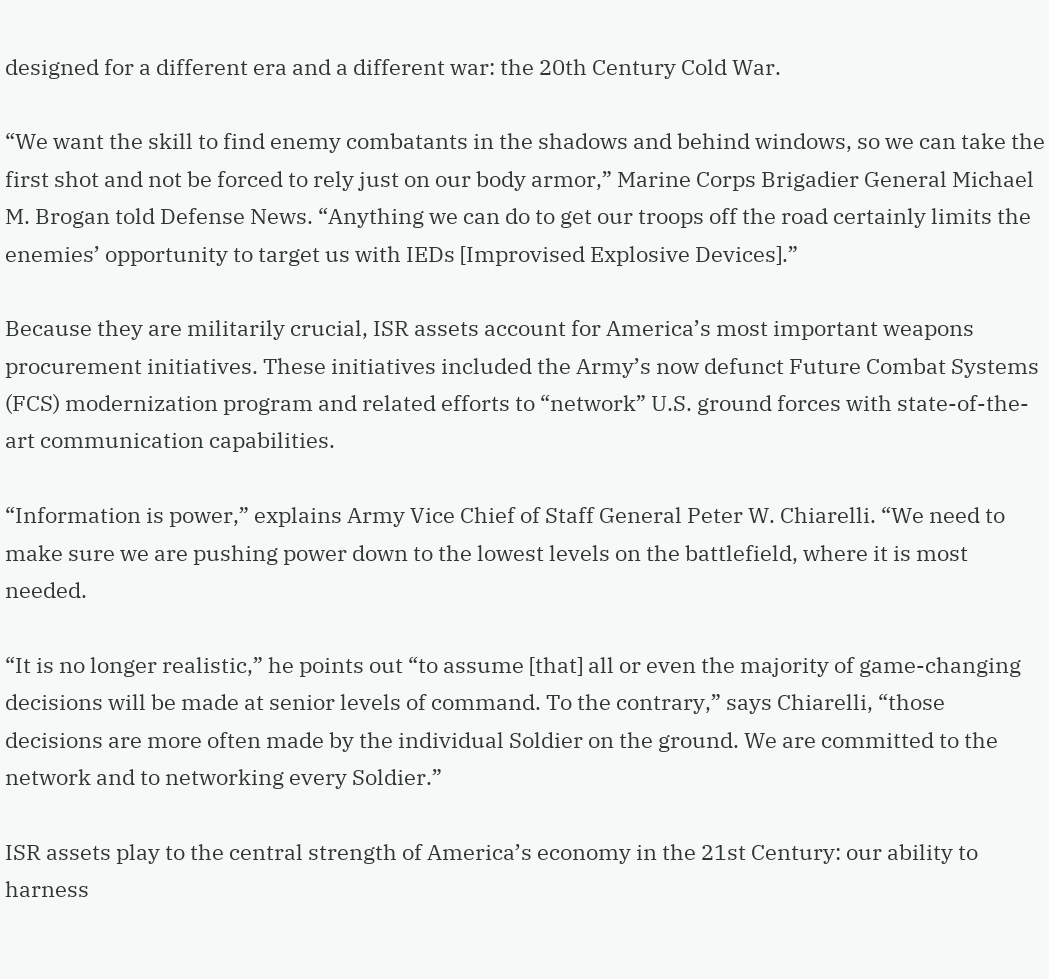designed for a different era and a different war: the 20th Century Cold War.

“We want the skill to find enemy combatants in the shadows and behind windows, so we can take the first shot and not be forced to rely just on our body armor,” Marine Corps Brigadier General Michael M. Brogan told Defense News. “Anything we can do to get our troops off the road certainly limits the enemies’ opportunity to target us with IEDs [Improvised Explosive Devices].”

Because they are militarily crucial, ISR assets account for America’s most important weapons procurement initiatives. These initiatives included the Army’s now defunct Future Combat Systems (FCS) modernization program and related efforts to “network” U.S. ground forces with state-of-the-art communication capabilities.

“Information is power,” explains Army Vice Chief of Staff General Peter W. Chiarelli. “We need to make sure we are pushing power down to the lowest levels on the battlefield, where it is most needed.

“It is no longer realistic,” he points out “to assume [that] all or even the majority of game-changing decisions will be made at senior levels of command. To the contrary,” says Chiarelli, “those decisions are more often made by the individual Soldier on the ground. We are committed to the network and to networking every Soldier.”

ISR assets play to the central strength of America’s economy in the 21st Century: our ability to harness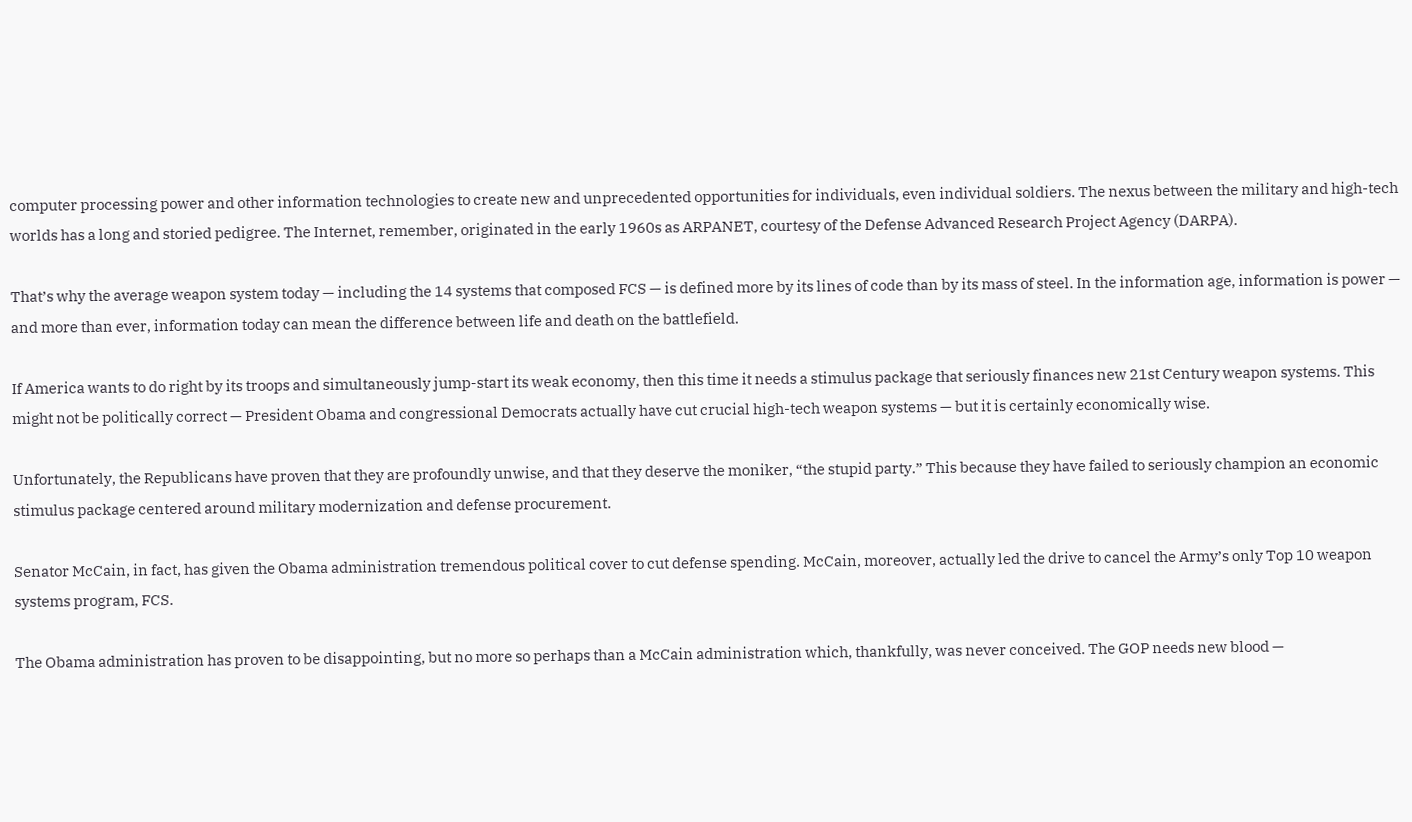computer processing power and other information technologies to create new and unprecedented opportunities for individuals, even individual soldiers. The nexus between the military and high-tech worlds has a long and storied pedigree. The Internet, remember, originated in the early 1960s as ARPANET, courtesy of the Defense Advanced Research Project Agency (DARPA).

That’s why the average weapon system today — including the 14 systems that composed FCS — is defined more by its lines of code than by its mass of steel. In the information age, information is power — and more than ever, information today can mean the difference between life and death on the battlefield.

If America wants to do right by its troops and simultaneously jump-start its weak economy, then this time it needs a stimulus package that seriously finances new 21st Century weapon systems. This might not be politically correct — President Obama and congressional Democrats actually have cut crucial high-tech weapon systems — but it is certainly economically wise.

Unfortunately, the Republicans have proven that they are profoundly unwise, and that they deserve the moniker, “the stupid party.” This because they have failed to seriously champion an economic stimulus package centered around military modernization and defense procurement.

Senator McCain, in fact, has given the Obama administration tremendous political cover to cut defense spending. McCain, moreover, actually led the drive to cancel the Army’s only Top 10 weapon systems program, FCS.

The Obama administration has proven to be disappointing, but no more so perhaps than a McCain administration which, thankfully, was never conceived. The GOP needs new blood —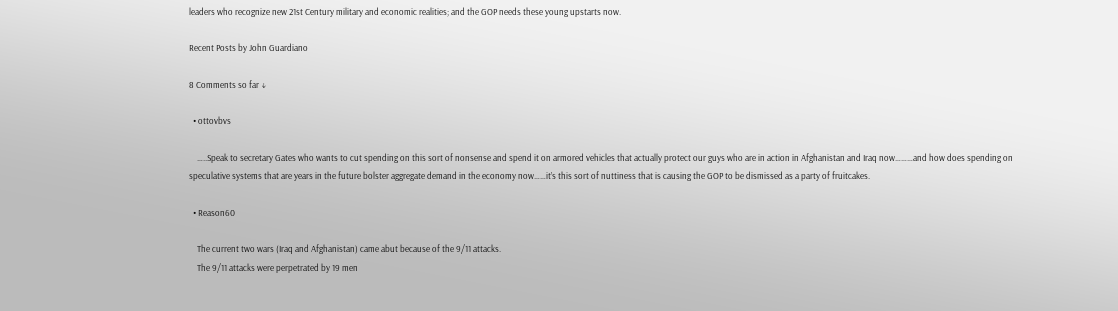leaders who recognize new 21st Century military and economic realities; and the GOP needs these young upstarts now.

Recent Posts by John Guardiano

8 Comments so far ↓

  • ottovbvs

    …..Speak to secretary Gates who wants to cut spending on this sort of nonsense and spend it on armored vehicles that actually protect our guys who are in action in Afghanistan and Iraq now………and how does spending on speculative systems that are years in the future bolster aggregate demand in the economy now……it’s this sort of nuttiness that is causing the GOP to be dismissed as a party of fruitcakes.

  • Reason60

    The current two wars (Iraq and Afghanistan) came abut because of the 9/11 attacks.
    The 9/11 attacks were perpetrated by 19 men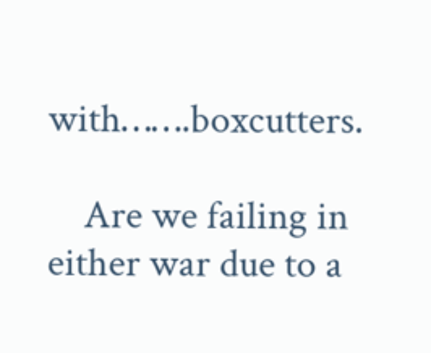with…….boxcutters.

    Are we failing in either war due to a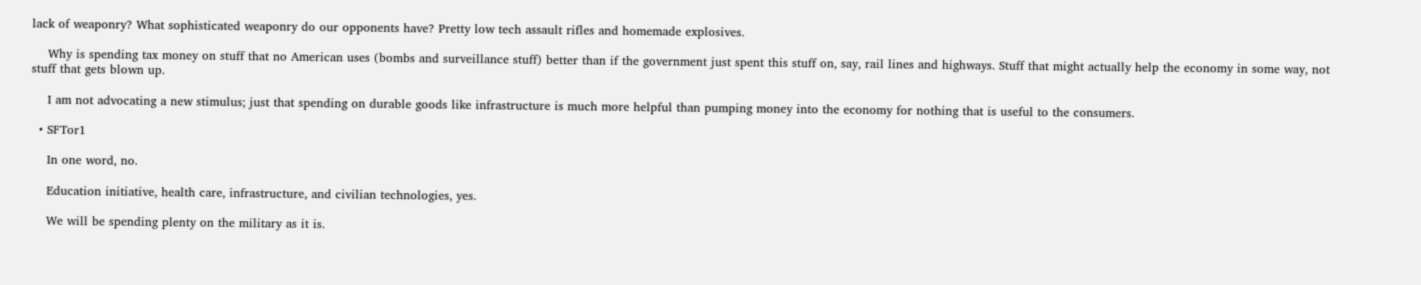lack of weaponry? What sophisticated weaponry do our opponents have? Pretty low tech assault rifles and homemade explosives.

    Why is spending tax money on stuff that no American uses (bombs and surveillance stuff) better than if the government just spent this stuff on, say, rail lines and highways. Stuff that might actually help the economy in some way, not stuff that gets blown up.

    I am not advocating a new stimulus; just that spending on durable goods like infrastructure is much more helpful than pumping money into the economy for nothing that is useful to the consumers.

  • SFTor1

    In one word, no.

    Education initiative, health care, infrastructure, and civilian technologies, yes.

    We will be spending plenty on the military as it is.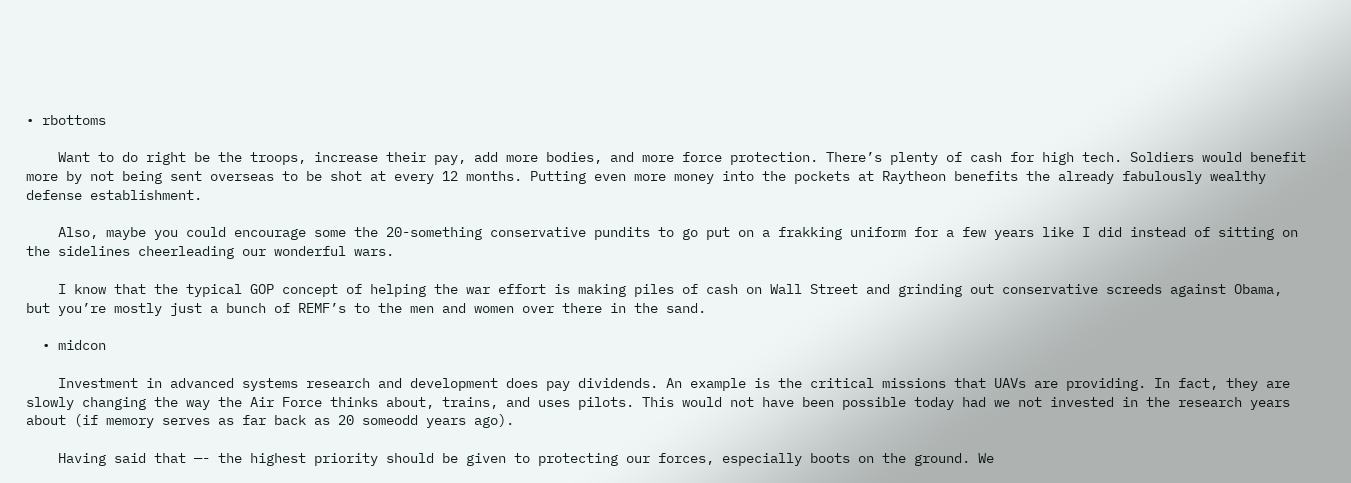• rbottoms

    Want to do right be the troops, increase their pay, add more bodies, and more force protection. There’s plenty of cash for high tech. Soldiers would benefit more by not being sent overseas to be shot at every 12 months. Putting even more money into the pockets at Raytheon benefits the already fabulously wealthy defense establishment.

    Also, maybe you could encourage some the 20-something conservative pundits to go put on a frakking uniform for a few years like I did instead of sitting on the sidelines cheerleading our wonderful wars.

    I know that the typical GOP concept of helping the war effort is making piles of cash on Wall Street and grinding out conservative screeds against Obama, but you’re mostly just a bunch of REMF’s to the men and women over there in the sand.

  • midcon

    Investment in advanced systems research and development does pay dividends. An example is the critical missions that UAVs are providing. In fact, they are slowly changing the way the Air Force thinks about, trains, and uses pilots. This would not have been possible today had we not invested in the research years about (if memory serves as far back as 20 someodd years ago).

    Having said that —- the highest priority should be given to protecting our forces, especially boots on the ground. We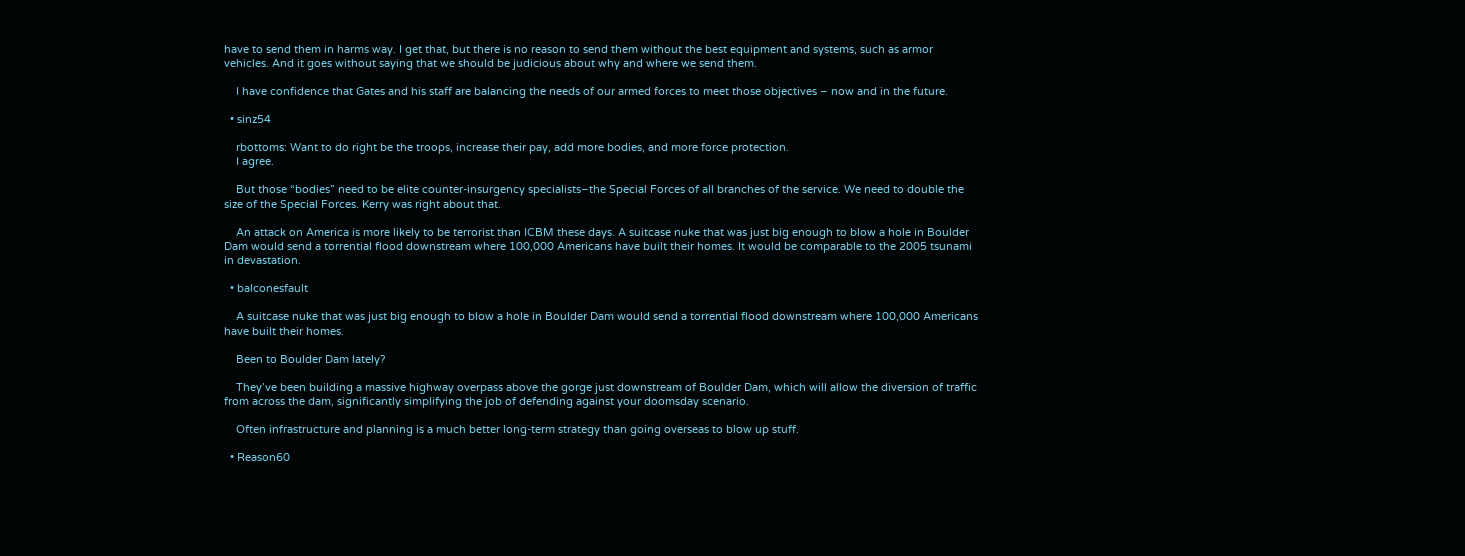have to send them in harms way. I get that, but there is no reason to send them without the best equipment and systems, such as armor vehicles. And it goes without saying that we should be judicious about why and where we send them.

    I have confidence that Gates and his staff are balancing the needs of our armed forces to meet those objectives – now and in the future.

  • sinz54

    rbottoms: Want to do right be the troops, increase their pay, add more bodies, and more force protection.
    I agree.

    But those “bodies” need to be elite counter-insurgency specialists–the Special Forces of all branches of the service. We need to double the size of the Special Forces. Kerry was right about that.

    An attack on America is more likely to be terrorist than ICBM these days. A suitcase nuke that was just big enough to blow a hole in Boulder Dam would send a torrential flood downstream where 100,000 Americans have built their homes. It would be comparable to the 2005 tsunami in devastation.

  • balconesfault

    A suitcase nuke that was just big enough to blow a hole in Boulder Dam would send a torrential flood downstream where 100,000 Americans have built their homes.

    Been to Boulder Dam lately?

    They’ve been building a massive highway overpass above the gorge just downstream of Boulder Dam, which will allow the diversion of traffic from across the dam, significantly simplifying the job of defending against your doomsday scenario.

    Often infrastructure and planning is a much better long-term strategy than going overseas to blow up stuff.

  • Reason60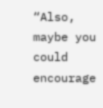“Also, maybe you could encourage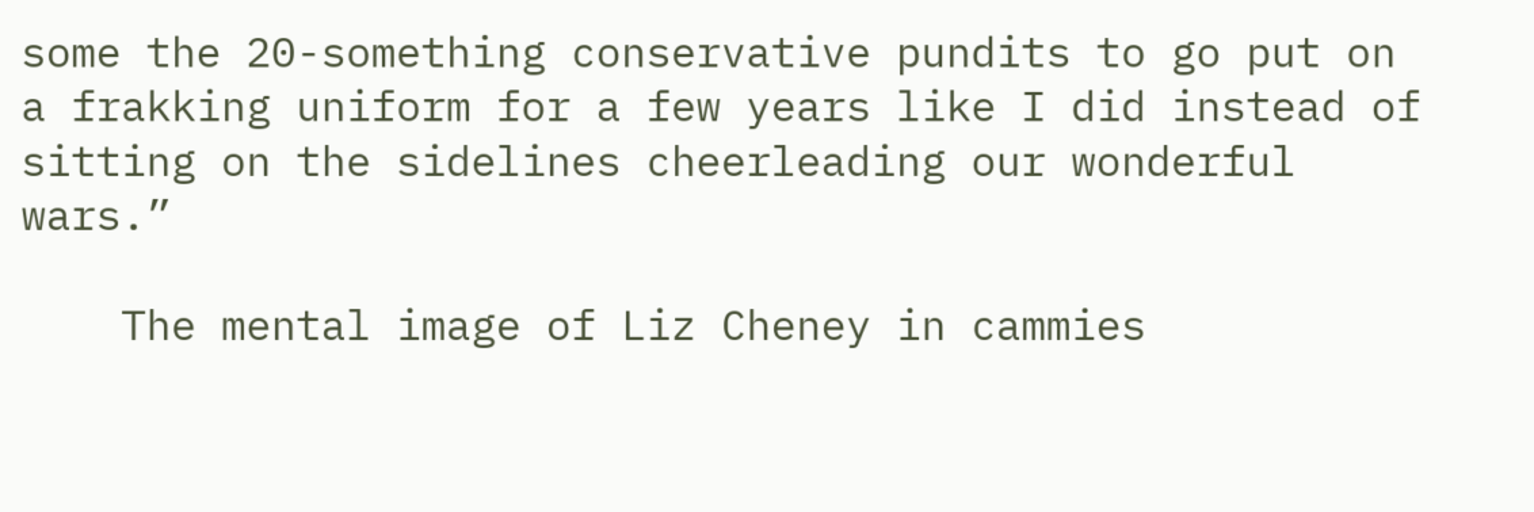some the 20-something conservative pundits to go put on a frakking uniform for a few years like I did instead of sitting on the sidelines cheerleading our wonderful wars.”

    The mental image of Liz Cheney in cammies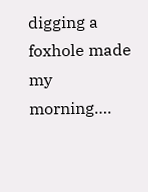digging a foxhole made my morning….